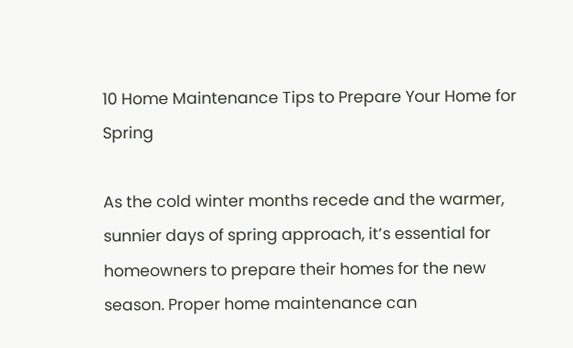10 Home Maintenance Tips to Prepare Your Home for Spring

As the cold winter months recede and the warmer, sunnier days of spring approach, it’s essential for homeowners to prepare their homes for the new season. Proper home maintenance can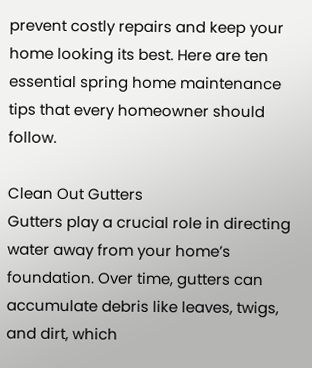prevent costly repairs and keep your home looking its best. Here are ten essential spring home maintenance tips that every homeowner should follow.

Clean Out Gutters
Gutters play a crucial role in directing water away from your home’s foundation. Over time, gutters can accumulate debris like leaves, twigs, and dirt, which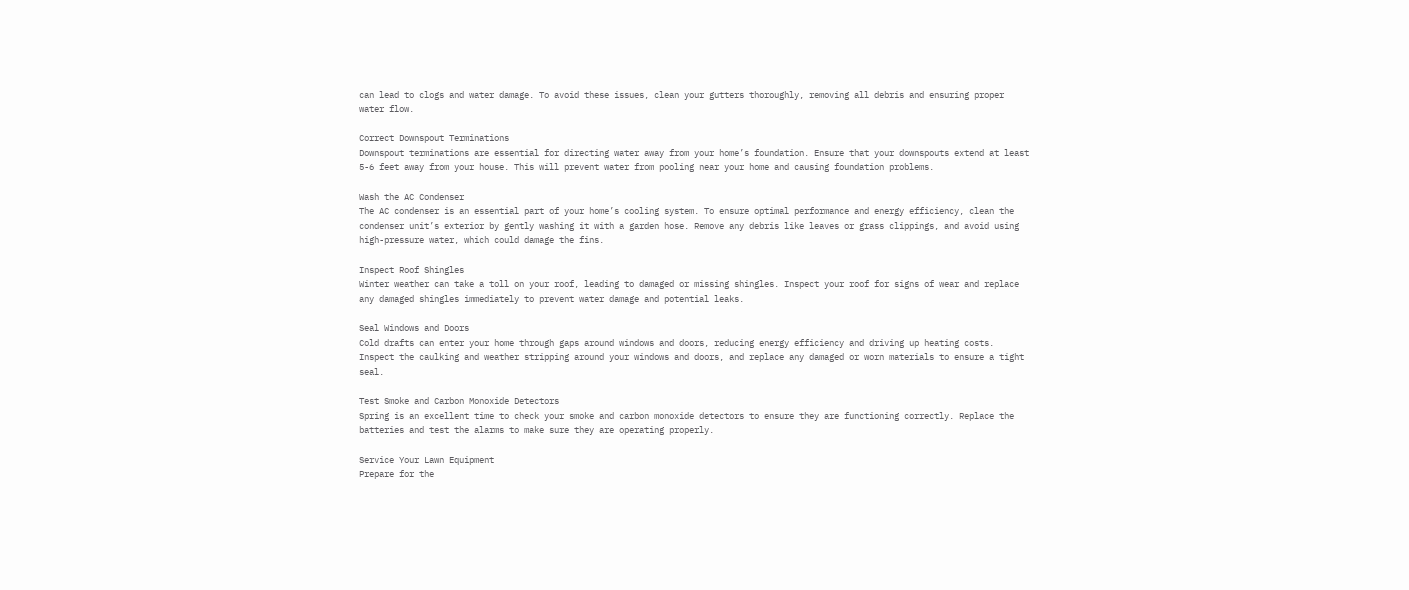can lead to clogs and water damage. To avoid these issues, clean your gutters thoroughly, removing all debris and ensuring proper water flow.

Correct Downspout Terminations
Downspout terminations are essential for directing water away from your home’s foundation. Ensure that your downspouts extend at least 5-6 feet away from your house. This will prevent water from pooling near your home and causing foundation problems.

Wash the AC Condenser
The AC condenser is an essential part of your home’s cooling system. To ensure optimal performance and energy efficiency, clean the condenser unit’s exterior by gently washing it with a garden hose. Remove any debris like leaves or grass clippings, and avoid using high-pressure water, which could damage the fins.

Inspect Roof Shingles
Winter weather can take a toll on your roof, leading to damaged or missing shingles. Inspect your roof for signs of wear and replace any damaged shingles immediately to prevent water damage and potential leaks.

Seal Windows and Doors
Cold drafts can enter your home through gaps around windows and doors, reducing energy efficiency and driving up heating costs. Inspect the caulking and weather stripping around your windows and doors, and replace any damaged or worn materials to ensure a tight seal.

Test Smoke and Carbon Monoxide Detectors
Spring is an excellent time to check your smoke and carbon monoxide detectors to ensure they are functioning correctly. Replace the batteries and test the alarms to make sure they are operating properly.

Service Your Lawn Equipment
Prepare for the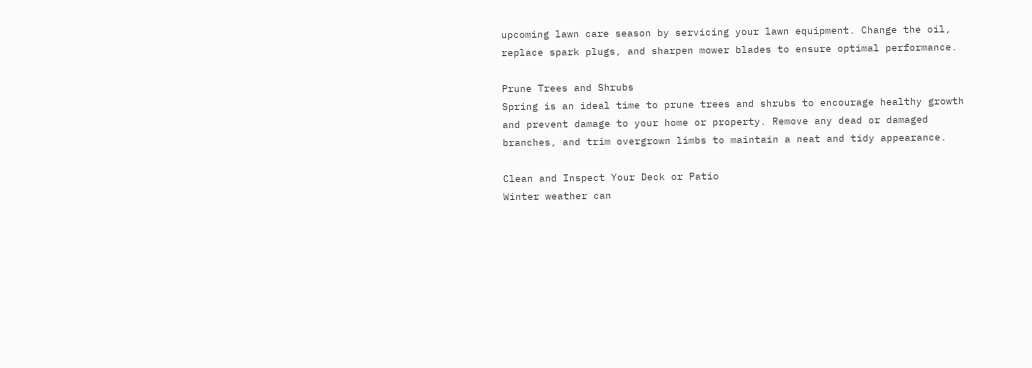upcoming lawn care season by servicing your lawn equipment. Change the oil, replace spark plugs, and sharpen mower blades to ensure optimal performance.

Prune Trees and Shrubs
Spring is an ideal time to prune trees and shrubs to encourage healthy growth and prevent damage to your home or property. Remove any dead or damaged branches, and trim overgrown limbs to maintain a neat and tidy appearance.

Clean and Inspect Your Deck or Patio
Winter weather can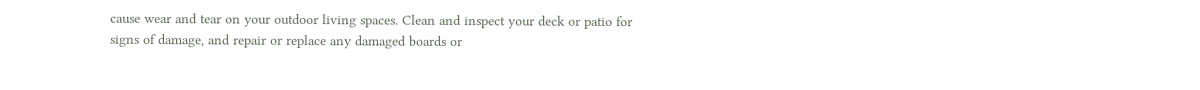cause wear and tear on your outdoor living spaces. Clean and inspect your deck or patio for signs of damage, and repair or replace any damaged boards or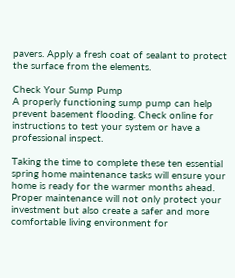pavers. Apply a fresh coat of sealant to protect the surface from the elements.

Check Your Sump Pump
A properly functioning sump pump can help prevent basement flooding. Check online for instructions to test your system or have a professional inspect.

Taking the time to complete these ten essential spring home maintenance tasks will ensure your home is ready for the warmer months ahead. Proper maintenance will not only protect your investment but also create a safer and more comfortable living environment for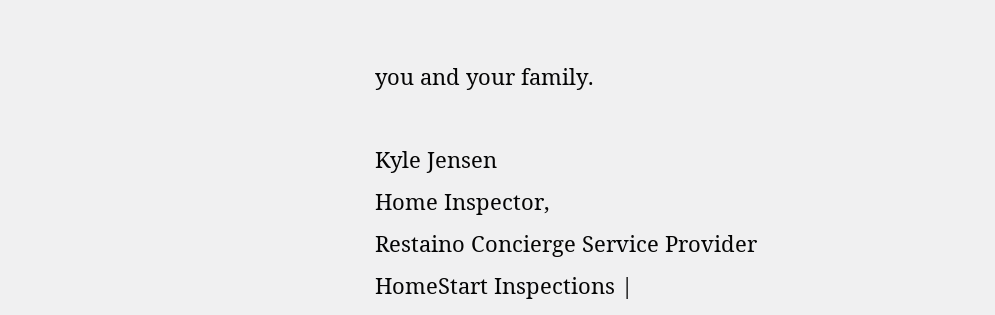you and your family.

Kyle Jensen
Home Inspector,
Restaino Concierge Service Provider
HomeStart Inspections |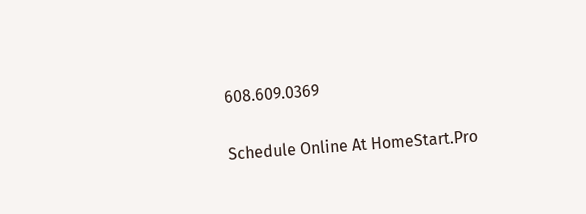608.609.0369

Schedule Online At HomeStart.Pro